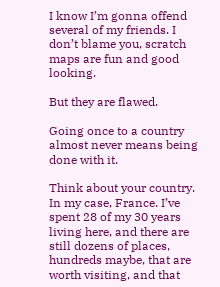I know I’m gonna offend several of my friends. I don’t blame you, scratch maps are fun and good looking.

But they are flawed.

Going once to a country almost never means being done with it.

Think about your country. In my case, France. I’ve spent 28 of my 30 years living here, and there are still dozens of places, hundreds maybe, that are worth visiting, and that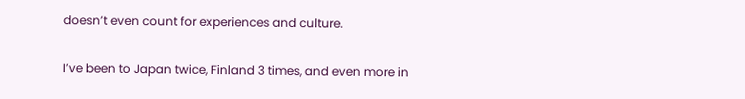doesn’t even count for experiences and culture.

I’ve been to Japan twice, Finland 3 times, and even more in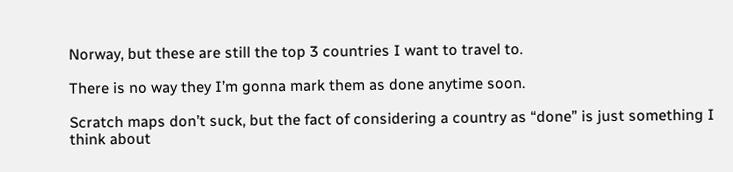Norway, but these are still the top 3 countries I want to travel to.

There is no way they I’m gonna mark them as done anytime soon.

Scratch maps don’t suck, but the fact of considering a country as “done” is just something I think about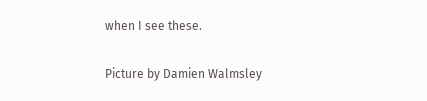when I see these.

Picture by Damien Walmsley